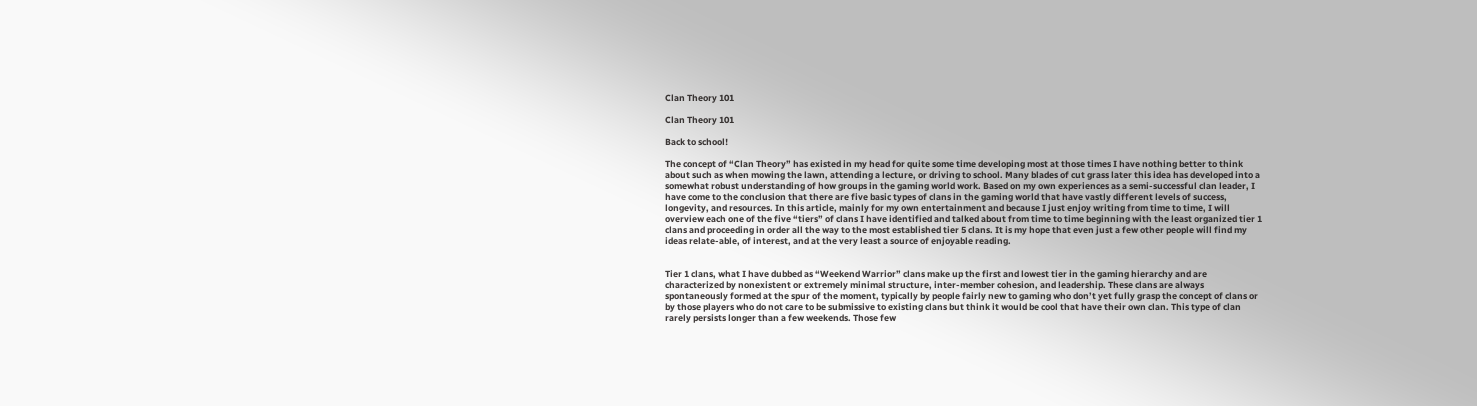Clan Theory 101

Clan Theory 101

Back to school!

The concept of “Clan Theory” has existed in my head for quite some time developing most at those times I have nothing better to think about such as when mowing the lawn, attending a lecture, or driving to school. Many blades of cut grass later this idea has developed into a somewhat robust understanding of how groups in the gaming world work. Based on my own experiences as a semi-successful clan leader, I have come to the conclusion that there are five basic types of clans in the gaming world that have vastly different levels of success, longevity, and resources. In this article, mainly for my own entertainment and because I just enjoy writing from time to time, I will overview each one of the five “tiers” of clans I have identified and talked about from time to time beginning with the least organized tier 1 clans and proceeding in order all the way to the most established tier 5 clans. It is my hope that even just a few other people will find my ideas relate-able, of interest, and at the very least a source of enjoyable reading.


Tier 1 clans, what I have dubbed as “Weekend Warrior” clans make up the first and lowest tier in the gaming hierarchy and are characterized by nonexistent or extremely minimal structure, inter-member cohesion, and leadership. These clans are always spontaneously formed at the spur of the moment, typically by people fairly new to gaming who don’t yet fully grasp the concept of clans or by those players who do not care to be submissive to existing clans but think it would be cool that have their own clan. This type of clan rarely persists longer than a few weekends. Those few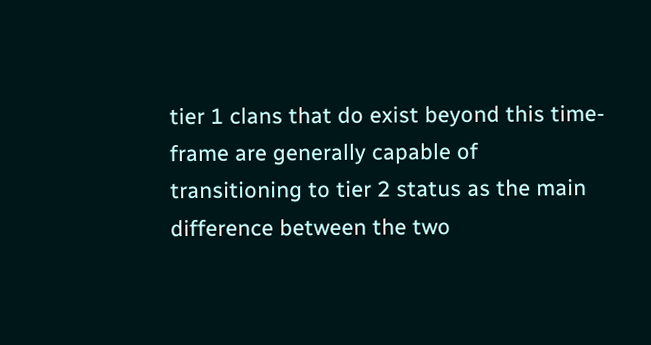tier 1 clans that do exist beyond this time-frame are generally capable of transitioning to tier 2 status as the main difference between the two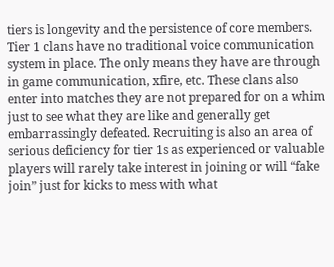tiers is longevity and the persistence of core members. Tier 1 clans have no traditional voice communication system in place. The only means they have are through in game communication, xfire, etc. These clans also enter into matches they are not prepared for on a whim just to see what they are like and generally get embarrassingly defeated. Recruiting is also an area of serious deficiency for tier 1s as experienced or valuable players will rarely take interest in joining or will “fake join” just for kicks to mess with what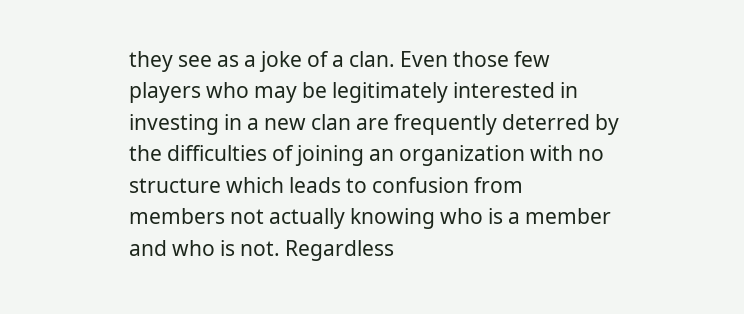they see as a joke of a clan. Even those few players who may be legitimately interested in investing in a new clan are frequently deterred by the difficulties of joining an organization with no structure which leads to confusion from members not actually knowing who is a member and who is not. Regardless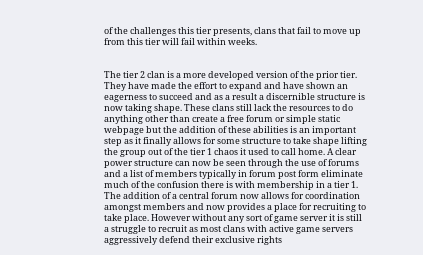of the challenges this tier presents, clans that fail to move up from this tier will fail within weeks.


The tier 2 clan is a more developed version of the prior tier. They have made the effort to expand and have shown an eagerness to succeed and as a result a discernible structure is now taking shape. These clans still lack the resources to do anything other than create a free forum or simple static webpage but the addition of these abilities is an important step as it finally allows for some structure to take shape lifting the group out of the tier 1 chaos it used to call home. A clear power structure can now be seen through the use of forums and a list of members typically in forum post form eliminate much of the confusion there is with membership in a tier 1. The addition of a central forum now allows for coordination amongst members and now provides a place for recruiting to take place. However without any sort of game server it is still a struggle to recruit as most clans with active game servers aggressively defend their exclusive rights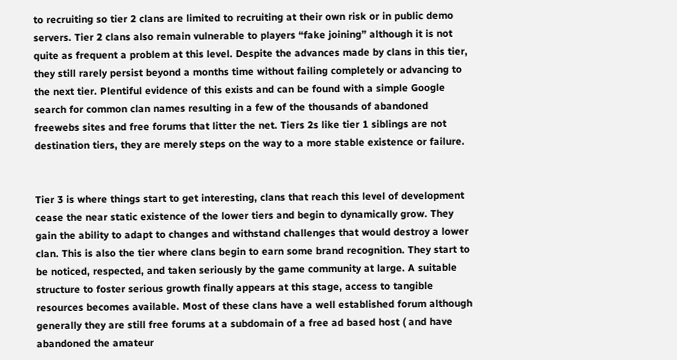to recruiting so tier 2 clans are limited to recruiting at their own risk or in public demo servers. Tier 2 clans also remain vulnerable to players “fake joining” although it is not quite as frequent a problem at this level. Despite the advances made by clans in this tier, they still rarely persist beyond a months time without failing completely or advancing to the next tier. Plentiful evidence of this exists and can be found with a simple Google search for common clan names resulting in a few of the thousands of abandoned freewebs sites and free forums that litter the net. Tiers 2s like tier 1 siblings are not destination tiers, they are merely steps on the way to a more stable existence or failure.


Tier 3 is where things start to get interesting, clans that reach this level of development cease the near static existence of the lower tiers and begin to dynamically grow. They gain the ability to adapt to changes and withstand challenges that would destroy a lower clan. This is also the tier where clans begin to earn some brand recognition. They start to be noticed, respected, and taken seriously by the game community at large. A suitable structure to foster serious growth finally appears at this stage, access to tangible resources becomes available. Most of these clans have a well established forum although generally they are still free forums at a subdomain of a free ad based host ( and have abandoned the amateur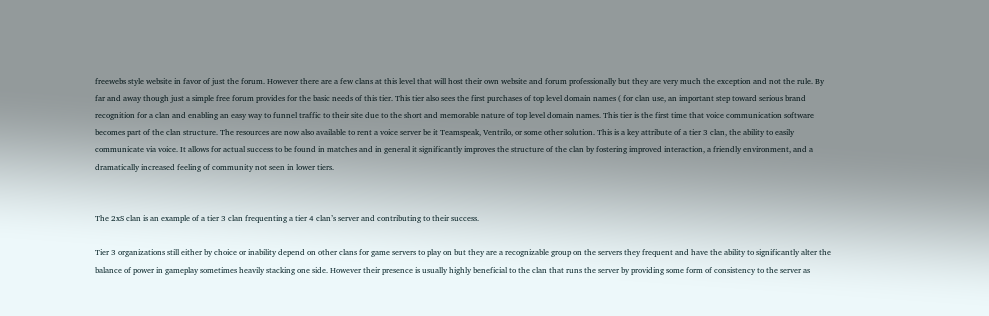freewebs style website in favor of just the forum. However there are a few clans at this level that will host their own website and forum professionally but they are very much the exception and not the rule. By far and away though just a simple free forum provides for the basic needs of this tier. This tier also sees the first purchases of top level domain names ( for clan use, an important step toward serious brand recognition for a clan and enabling an easy way to funnel traffic to their site due to the short and memorable nature of top level domain names. This tier is the first time that voice communication software becomes part of the clan structure. The resources are now also available to rent a voice server be it Teamspeak, Ventrilo, or some other solution. This is a key attribute of a tier 3 clan, the ability to easily communicate via voice. It allows for actual success to be found in matches and in general it significantly improves the structure of the clan by fostering improved interaction, a friendly environment, and a dramatically increased feeling of community not seen in lower tiers.


The 2xS clan is an example of a tier 3 clan frequenting a tier 4 clan’s server and contributing to their success.

Tier 3 organizations still either by choice or inability depend on other clans for game servers to play on but they are a recognizable group on the servers they frequent and have the ability to significantly alter the balance of power in gameplay sometimes heavily stacking one side. However their presence is usually highly beneficial to the clan that runs the server by providing some form of consistency to the server as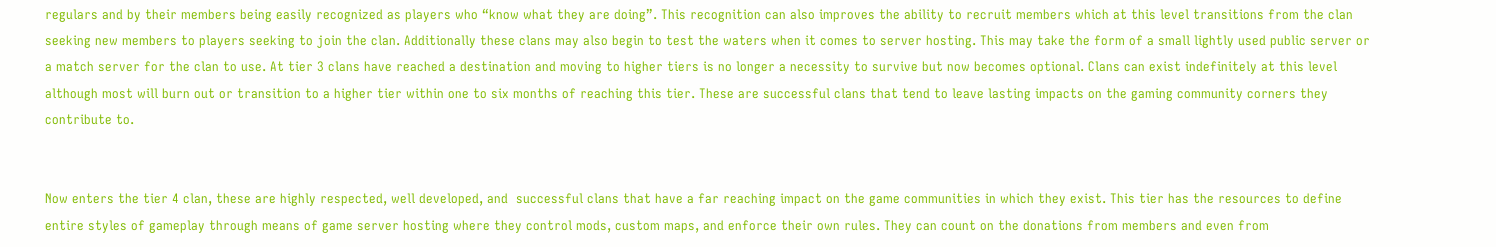regulars and by their members being easily recognized as players who “know what they are doing”. This recognition can also improves the ability to recruit members which at this level transitions from the clan seeking new members to players seeking to join the clan. Additionally these clans may also begin to test the waters when it comes to server hosting. This may take the form of a small lightly used public server or a match server for the clan to use. At tier 3 clans have reached a destination and moving to higher tiers is no longer a necessity to survive but now becomes optional. Clans can exist indefinitely at this level although most will burn out or transition to a higher tier within one to six months of reaching this tier. These are successful clans that tend to leave lasting impacts on the gaming community corners they contribute to.


Now enters the tier 4 clan, these are highly respected, well developed, and  successful clans that have a far reaching impact on the game communities in which they exist. This tier has the resources to define entire styles of gameplay through means of game server hosting where they control mods, custom maps, and enforce their own rules. They can count on the donations from members and even from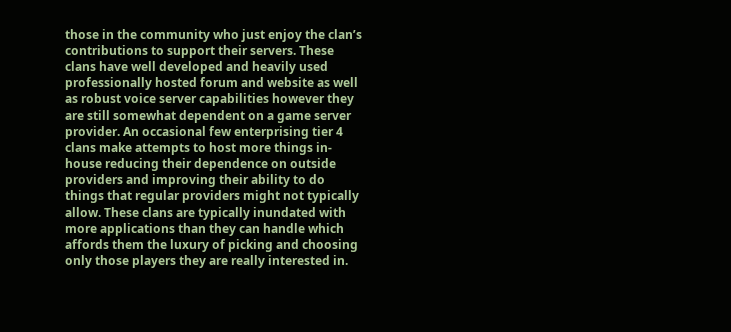those in the community who just enjoy the clan’s contributions to support their servers. These clans have well developed and heavily used professionally hosted forum and website as well as robust voice server capabilities however they are still somewhat dependent on a game server provider. An occasional few enterprising tier 4 clans make attempts to host more things in-house reducing their dependence on outside providers and improving their ability to do things that regular providers might not typically allow. These clans are typically inundated with more applications than they can handle which affords them the luxury of picking and choosing only those players they are really interested in.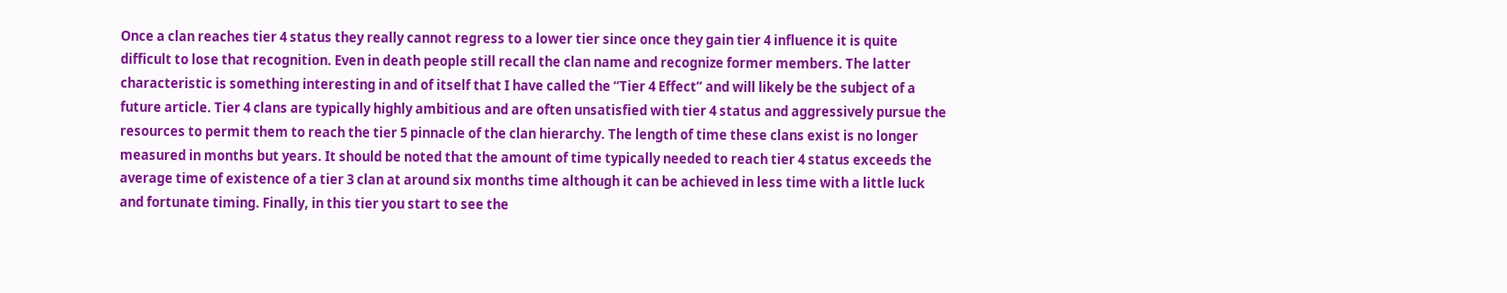Once a clan reaches tier 4 status they really cannot regress to a lower tier since once they gain tier 4 influence it is quite difficult to lose that recognition. Even in death people still recall the clan name and recognize former members. The latter characteristic is something interesting in and of itself that I have called the “Tier 4 Effect” and will likely be the subject of a future article. Tier 4 clans are typically highly ambitious and are often unsatisfied with tier 4 status and aggressively pursue the resources to permit them to reach the tier 5 pinnacle of the clan hierarchy. The length of time these clans exist is no longer measured in months but years. It should be noted that the amount of time typically needed to reach tier 4 status exceeds the average time of existence of a tier 3 clan at around six months time although it can be achieved in less time with a little luck and fortunate timing. Finally, in this tier you start to see the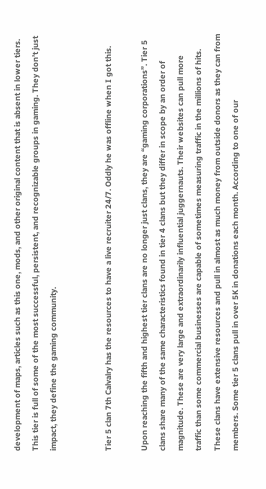development of maps, articles such as this one, mods, and other original content that is absent in lower tiers. This tier is full of some of the most successful, persistent, and recognizable groups in gaming. They don’t just impact, they define the gaming community.


Tier 5 clan 7th Calvalry has the resources to have a live recruiter 24/7. Oddly he was offline when I got this.

Upon reaching the fifth and highest tier clans are no longer just clans, they are “gaming corporations”. Tier 5 clans share many of the same characteristics found in tier 4 clans but they differ in scope by an order of magnitude. These are very large and extraordinarily influential juggernauts. Their websites can pull more traffic than some commercial businesses are capable of sometimes measuring traffic in the millions of hits. These clans have extensive resources and pull in almost as much money from outside donors as they can from members. Some tier 5 clans pull in over 5K in donations each month. According to one of our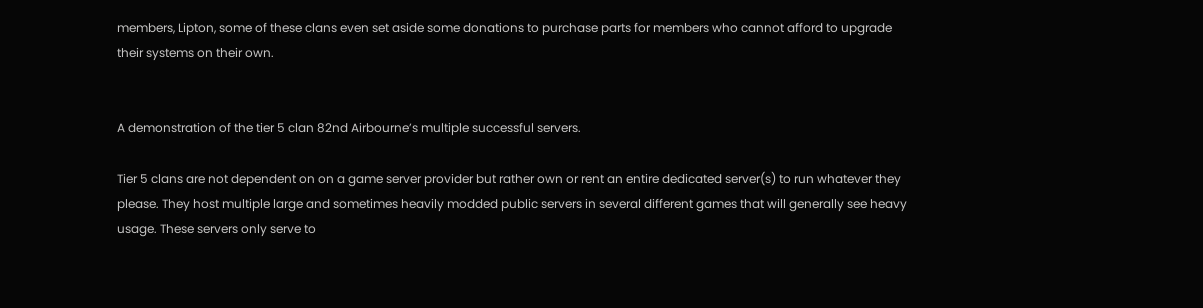members, Lipton, some of these clans even set aside some donations to purchase parts for members who cannot afford to upgrade their systems on their own.


A demonstration of the tier 5 clan 82nd Airbourne’s multiple successful servers.

Tier 5 clans are not dependent on on a game server provider but rather own or rent an entire dedicated server(s) to run whatever they please. They host multiple large and sometimes heavily modded public servers in several different games that will generally see heavy usage. These servers only serve to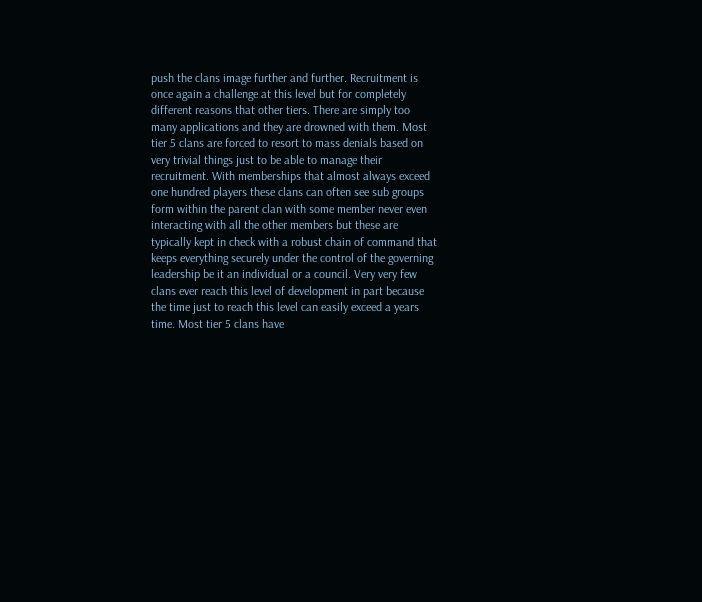push the clans image further and further. Recruitment is once again a challenge at this level but for completely different reasons that other tiers. There are simply too many applications and they are drowned with them. Most tier 5 clans are forced to resort to mass denials based on very trivial things just to be able to manage their recruitment. With memberships that almost always exceed one hundred players these clans can often see sub groups form within the parent clan with some member never even interacting with all the other members but these are typically kept in check with a robust chain of command that keeps everything securely under the control of the governing leadership be it an individual or a council. Very very few clans ever reach this level of development in part because the time just to reach this level can easily exceed a years time. Most tier 5 clans have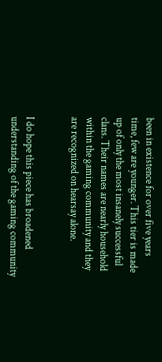been in existence for over five years time, few are younger. This tier is made up of only the most insanely successful clans. Their names are nearly household within the gaming community and they are recognized on hearsay alone.


I do hope this piece has broadened understanding of the gaming community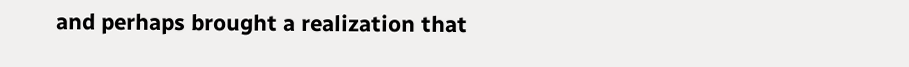and perhaps brought a realization that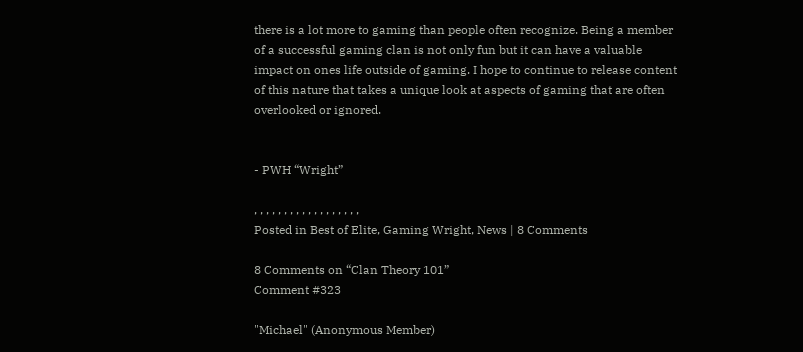there is a lot more to gaming than people often recognize. Being a member of a successful gaming clan is not only fun but it can have a valuable impact on ones life outside of gaming. I hope to continue to release content of this nature that takes a unique look at aspects of gaming that are often overlooked or ignored.


- PWH “Wright”

, , , , , , , , , , , , , , , , , ,
Posted in Best of Elite, Gaming Wright, News | 8 Comments

8 Comments on “Clan Theory 101”
Comment #323

"Michael" (Anonymous Member)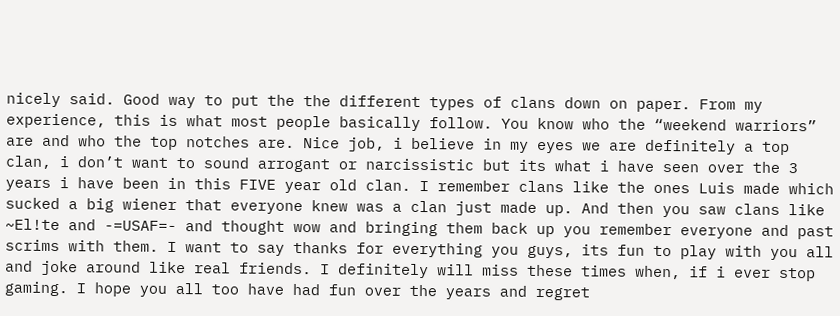nicely said. Good way to put the the different types of clans down on paper. From my experience, this is what most people basically follow. You know who the “weekend warriors” are and who the top notches are. Nice job, i believe in my eyes we are definitely a top clan, i don’t want to sound arrogant or narcissistic but its what i have seen over the 3 years i have been in this FIVE year old clan. I remember clans like the ones Luis made which sucked a big wiener that everyone knew was a clan just made up. And then you saw clans like ~El!te and -=USAF=- and thought wow and bringing them back up you remember everyone and past scrims with them. I want to say thanks for everything you guys, its fun to play with you all and joke around like real friends. I definitely will miss these times when, if i ever stop gaming. I hope you all too have had fun over the years and regret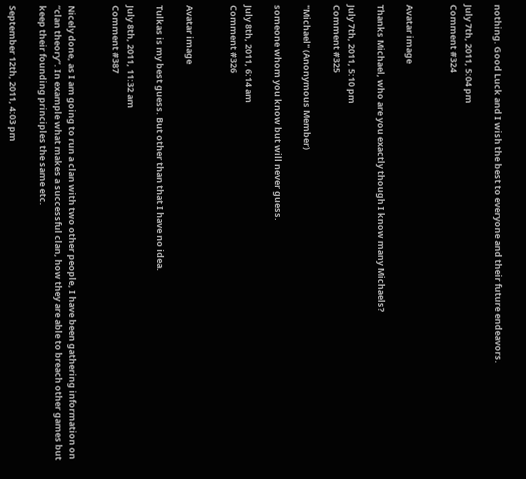nothing. Good Luck and I wish the best to everyone and their future endeavors.

July 7th, 2011, 5:04 pm
Comment #324


Avatar image

Thanks Michael, who are you exactly though I know many Michaels?

July 7th, 2011, 5:10 pm
Comment #325

"Michael" (Anonymous Member)

someone whom you know but will never guess.

July 8th, 2011, 6:14 am
Comment #326


Avatar image

Tulkas is my best guess. But other than that I have no idea.

July 8th, 2011, 11:32 am
Comment #387


Nicely done, as I am going to run a clan with two other people, I have been gathering information on “clan theory”. In example what makes a successful clan, how they are able to breach other games but keep their founding principles the same etc.

September 12th, 2011, 4:03 pm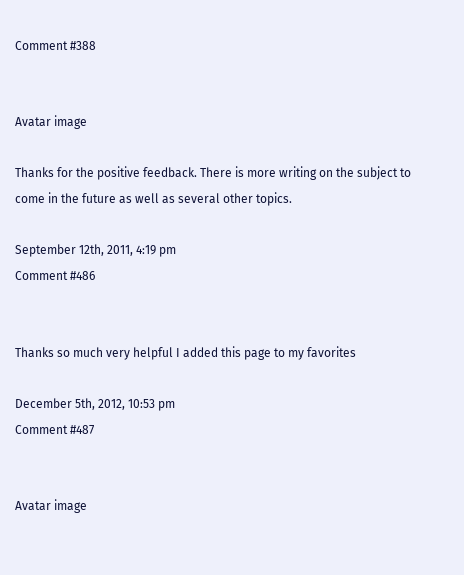Comment #388


Avatar image

Thanks for the positive feedback. There is more writing on the subject to come in the future as well as several other topics.

September 12th, 2011, 4:19 pm
Comment #486


Thanks so much very helpful I added this page to my favorites

December 5th, 2012, 10:53 pm
Comment #487


Avatar image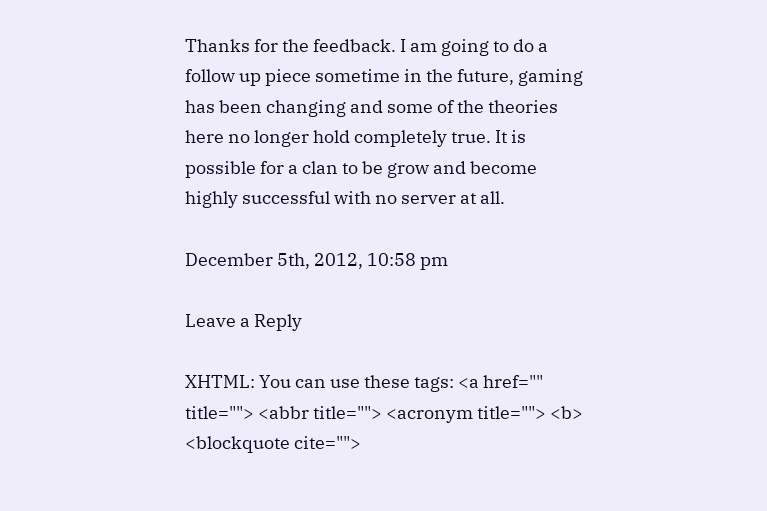Thanks for the feedback. I am going to do a follow up piece sometime in the future, gaming has been changing and some of the theories here no longer hold completely true. It is possible for a clan to be grow and become highly successful with no server at all.

December 5th, 2012, 10:58 pm

Leave a Reply

XHTML: You can use these tags: <a href="" title=""> <abbr title=""> <acronym title=""> <b> <blockquote cite="">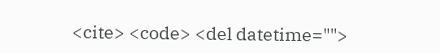<cite> <code> <del datetime="">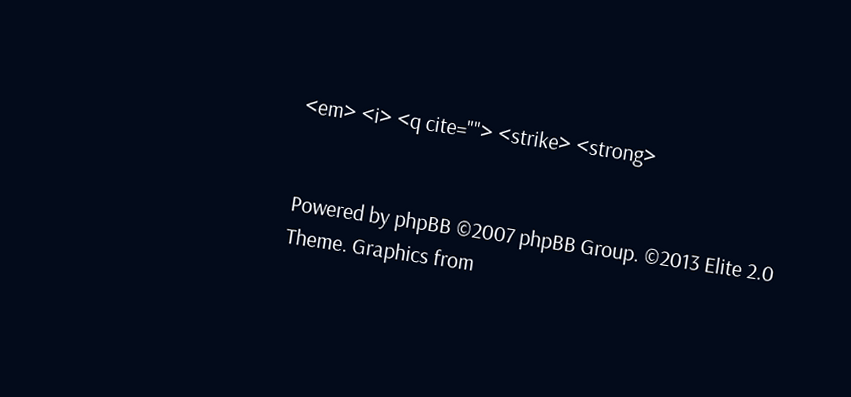<em> <i> <q cite=""> <strike> <strong>


Powered by phpBB ©2007 phpBB Group. ©2013 Elite 2.0 Theme. Graphics from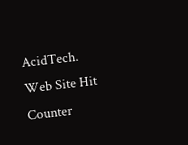AcidTech.
Web Site Hit Counter